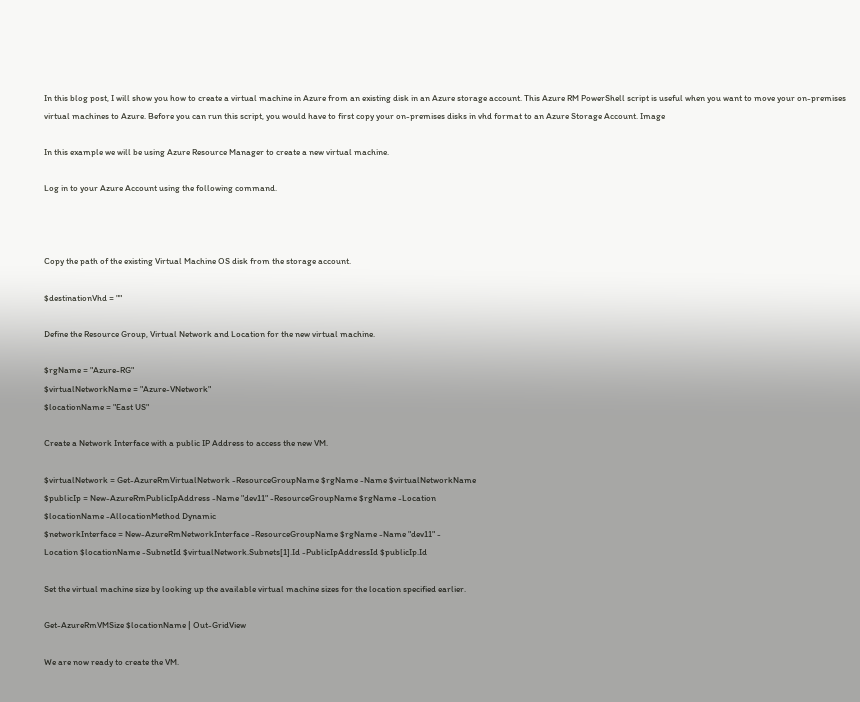In this blog post, I will show you how to create a virtual machine in Azure from an existing disk in an Azure storage account. This Azure RM PowerShell script is useful when you want to move your on-premises virtual machines to Azure. Before you can run this script, you would have to first copy your on-premises disks in vhd format to an Azure Storage Account. Image

In this example we will be using Azure Resource Manager to create a new virtual machine.

Log in to your Azure Account using the following command.



Copy the path of the existing Virtual Machine OS disk from the storage account.

$destinationVhd = ""

Define the Resource Group, Virtual Network and Location for the new virtual machine.

$rgName = "Azure-RG"
$virtualNetworkName = "Azure-VNetwork"
$locationName = "East US"

Create a Network Interface with a public IP Address to access the new VM.

$virtualNetwork = Get-AzureRmVirtualNetwork -ResourceGroupName $rgName -Name $virtualNetworkName
$publicIp = New-AzureRmPublicIpAddress -Name "dev11" -ResourceGroupName $rgName -Location
$locationName -AllocationMethod Dynamic
$networkInterface = New-AzureRmNetworkInterface -ResourceGroupName $rgName -Name "dev11" -
Location $locationName -SubnetId $virtualNetwork.Subnets[1].Id -PublicIpAddressId $publicIp.Id

Set the virtual machine size by looking up the available virtual machine sizes for the location specified earlier.

Get-AzureRmVMSize $locationName | Out-GridView

We are now ready to create the VM.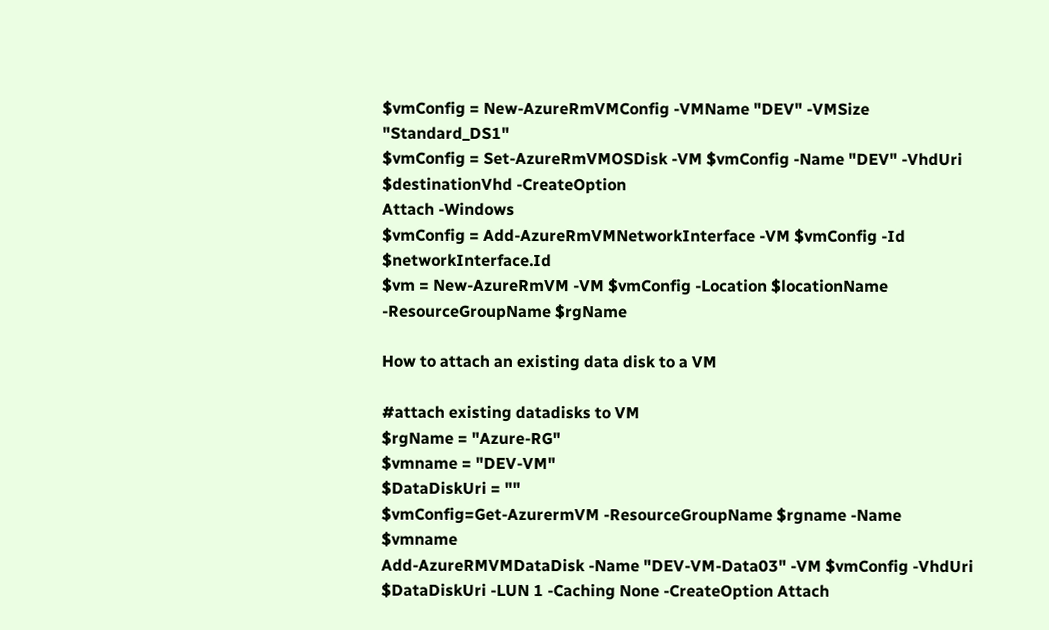$vmConfig = New-AzureRmVMConfig -VMName "DEV" -VMSize "Standard_DS1"
$vmConfig = Set-AzureRmVMOSDisk -VM $vmConfig -Name "DEV" -VhdUri $destinationVhd -CreateOption
Attach -Windows
$vmConfig = Add-AzureRmVMNetworkInterface -VM $vmConfig -Id $networkInterface.Id
$vm = New-AzureRmVM -VM $vmConfig -Location $locationName -ResourceGroupName $rgName

How to attach an existing data disk to a VM

#attach existing datadisks to VM
$rgName = "Azure-RG"
$vmname = "DEV-VM"
$DataDiskUri = ""
$vmConfig=Get-AzurermVM -ResourceGroupName $rgname -Name $vmname
Add-AzureRMVMDataDisk -Name "DEV-VM-Data03" -VM $vmConfig -VhdUri $DataDiskUri -LUN 1 -Caching None -CreateOption Attach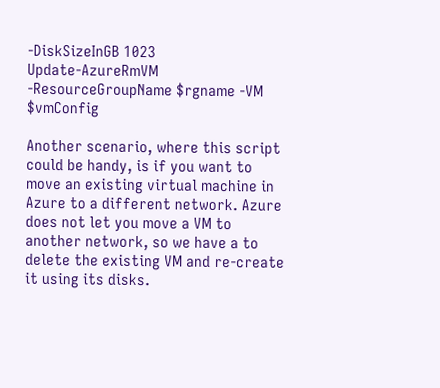-DiskSizeInGB 1023
Update-AzureRmVM -ResourceGroupName $rgname -VM $vmConfig

Another scenario, where this script could be handy, is if you want to move an existing virtual machine in Azure to a different network. Azure does not let you move a VM to another network, so we have a to delete the existing VM and re-create it using its disks.